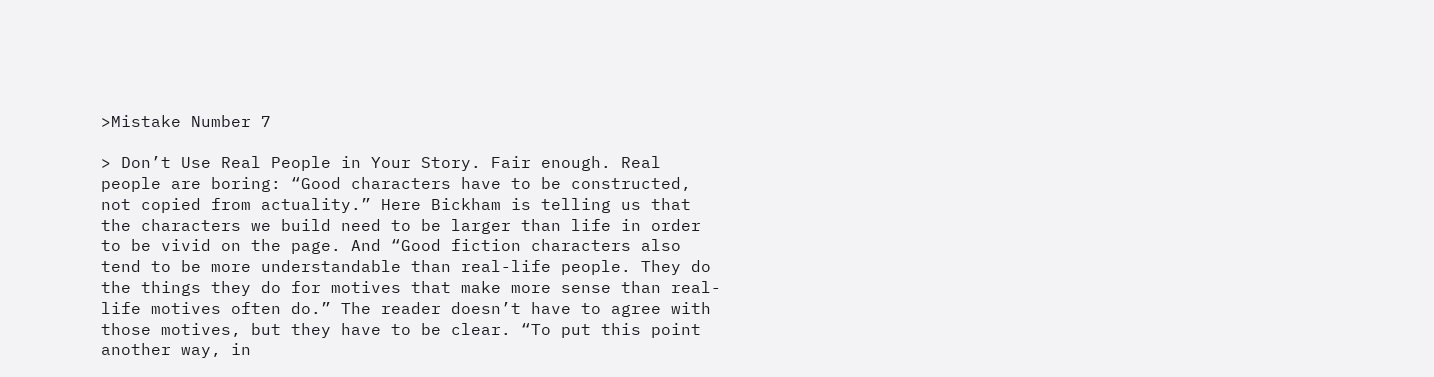>Mistake Number 7

> Don’t Use Real People in Your Story. Fair enough. Real people are boring: “Good characters have to be constructed, not copied from actuality.” Here Bickham is telling us that the characters we build need to be larger than life in order to be vivid on the page. And “Good fiction characters also tend to be more understandable than real-life people. They do the things they do for motives that make more sense than real-life motives often do.” The reader doesn’t have to agree with those motives, but they have to be clear. “To put this point another way, in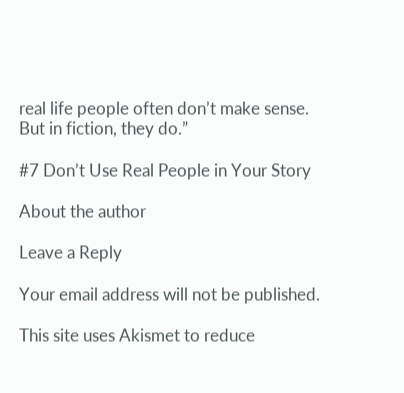real life people often don’t make sense. But in fiction, they do.”

#7 Don’t Use Real People in Your Story

About the author

Leave a Reply

Your email address will not be published.

This site uses Akismet to reduce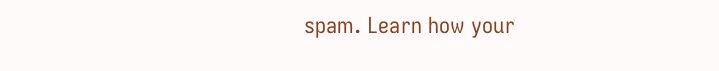spam. Learn how your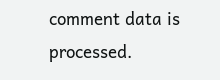comment data is processed.